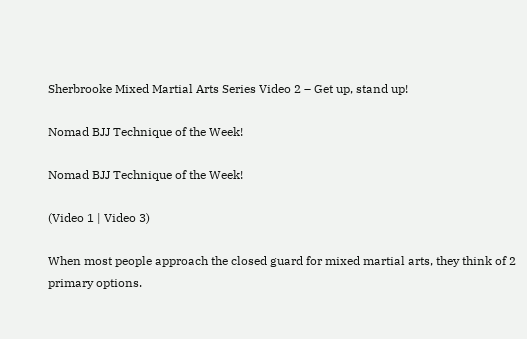Sherbrooke Mixed Martial Arts Series Video 2 – Get up, stand up!

Nomad BJJ Technique of the Week!

Nomad BJJ Technique of the Week!

(Video 1 | Video 3)

When most people approach the closed guard for mixed martial arts, they think of 2 primary options.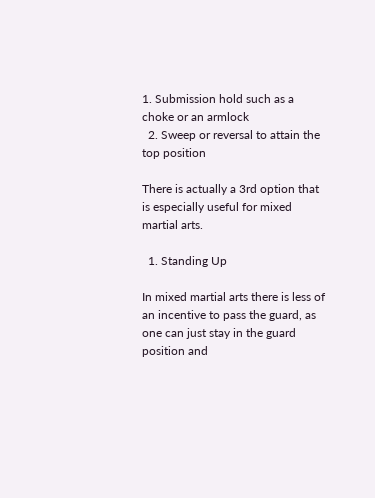1. Submission hold such as a choke or an armlock
  2. Sweep or reversal to attain the top position

There is actually a 3rd option that is especially useful for mixed martial arts.

  1. Standing Up

In mixed martial arts there is less of an incentive to pass the guard, as one can just stay in the guard position and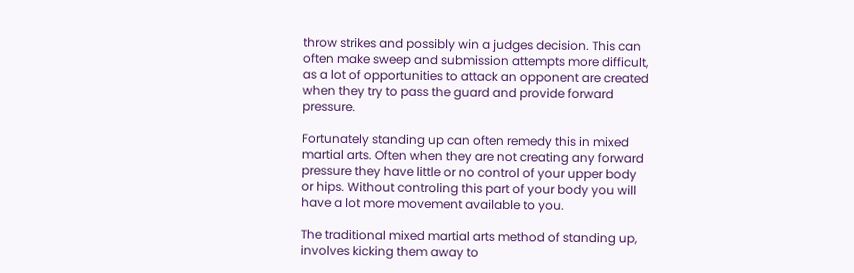throw strikes and possibly win a judges decision. This can often make sweep and submission attempts more difficult, as a lot of opportunities to attack an opponent are created when they try to pass the guard and provide forward pressure.

Fortunately standing up can often remedy this in mixed martial arts. Often when they are not creating any forward pressure they have little or no control of your upper body or hips. Without controling this part of your body you will have a lot more movement available to you.

The traditional mixed martial arts method of standing up, involves kicking them away to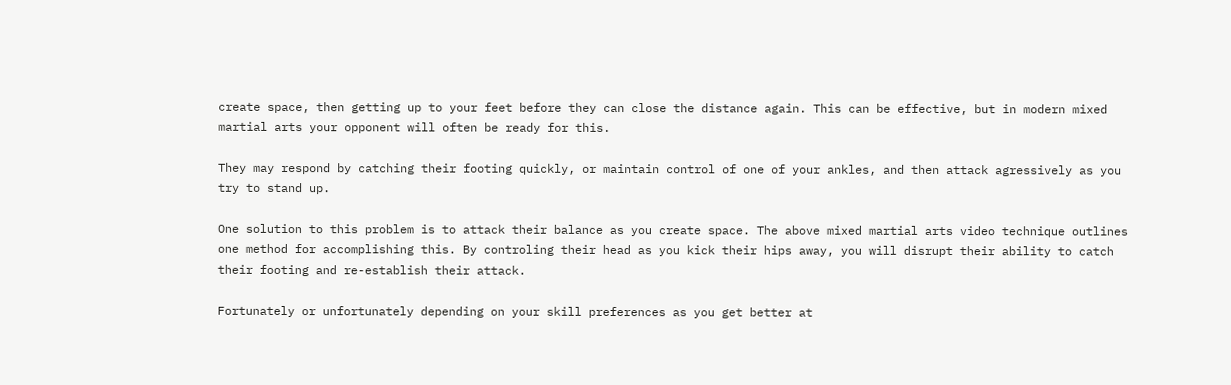create space, then getting up to your feet before they can close the distance again. This can be effective, but in modern mixed martial arts your opponent will often be ready for this.

They may respond by catching their footing quickly, or maintain control of one of your ankles, and then attack agressively as you try to stand up.

One solution to this problem is to attack their balance as you create space. The above mixed martial arts video technique outlines one method for accomplishing this. By controling their head as you kick their hips away, you will disrupt their ability to catch their footing and re-establish their attack.

Fortunately or unfortunately depending on your skill preferences as you get better at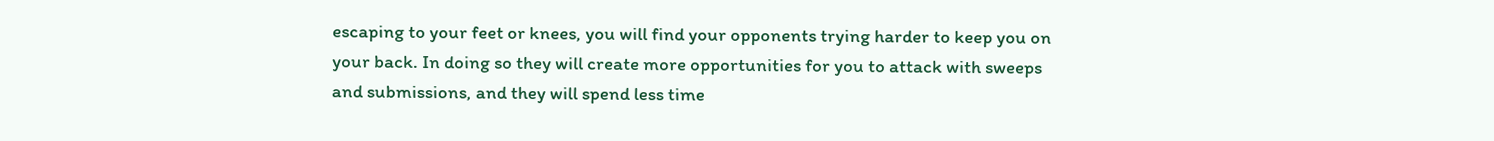escaping to your feet or knees, you will find your opponents trying harder to keep you on your back. In doing so they will create more opportunities for you to attack with sweeps and submissions, and they will spend less time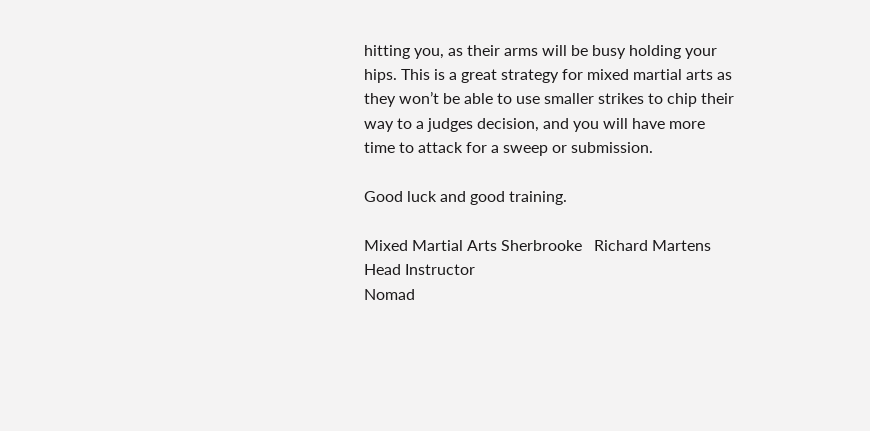hitting you, as their arms will be busy holding your hips. This is a great strategy for mixed martial arts as they won’t be able to use smaller strikes to chip their way to a judges decision, and you will have more time to attack for a sweep or submission.

Good luck and good training.

Mixed Martial Arts Sherbrooke   Richard Martens
Head Instructor
Nomad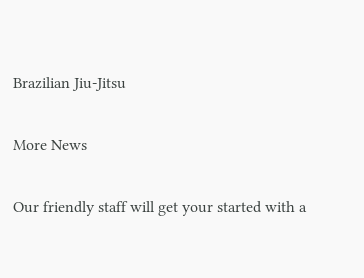Brazilian Jiu-Jitsu


More News


Our friendly staff will get your started with a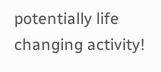potentially life changing activity!